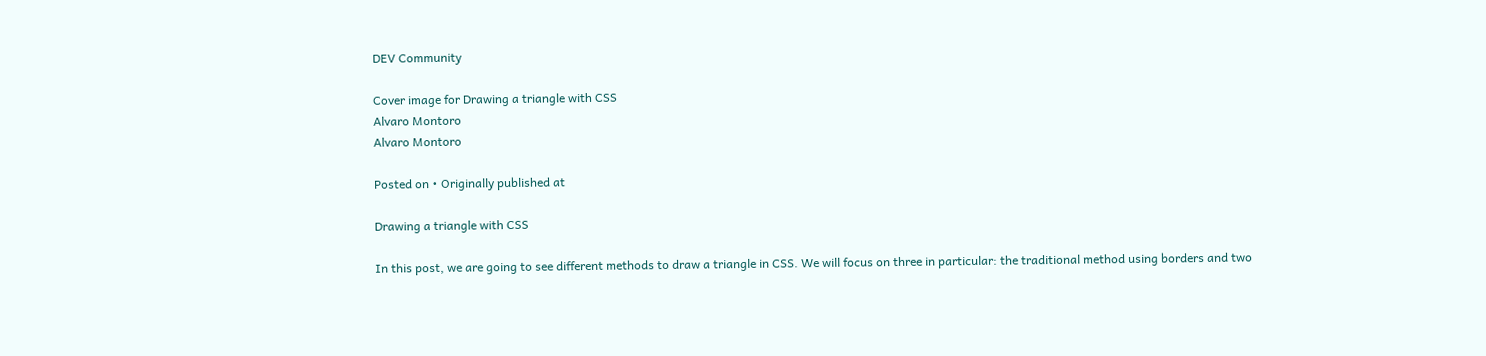DEV Community

Cover image for Drawing a triangle with CSS
Alvaro Montoro
Alvaro Montoro

Posted on • Originally published at

Drawing a triangle with CSS

In this post, we are going to see different methods to draw a triangle in CSS. We will focus on three in particular: the traditional method using borders and two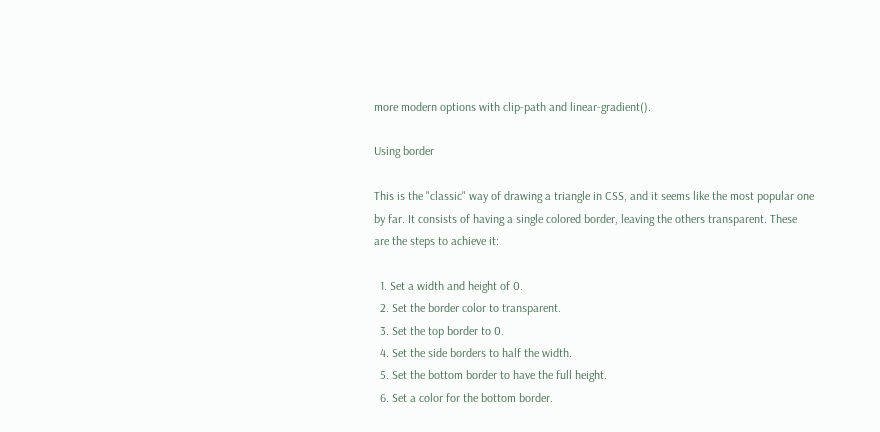more modern options with clip-path and linear-gradient().

Using border

This is the "classic" way of drawing a triangle in CSS, and it seems like the most popular one by far. It consists of having a single colored border, leaving the others transparent. These are the steps to achieve it:

  1. Set a width and height of 0.
  2. Set the border color to transparent.
  3. Set the top border to 0.
  4. Set the side borders to half the width.
  5. Set the bottom border to have the full height.
  6. Set a color for the bottom border.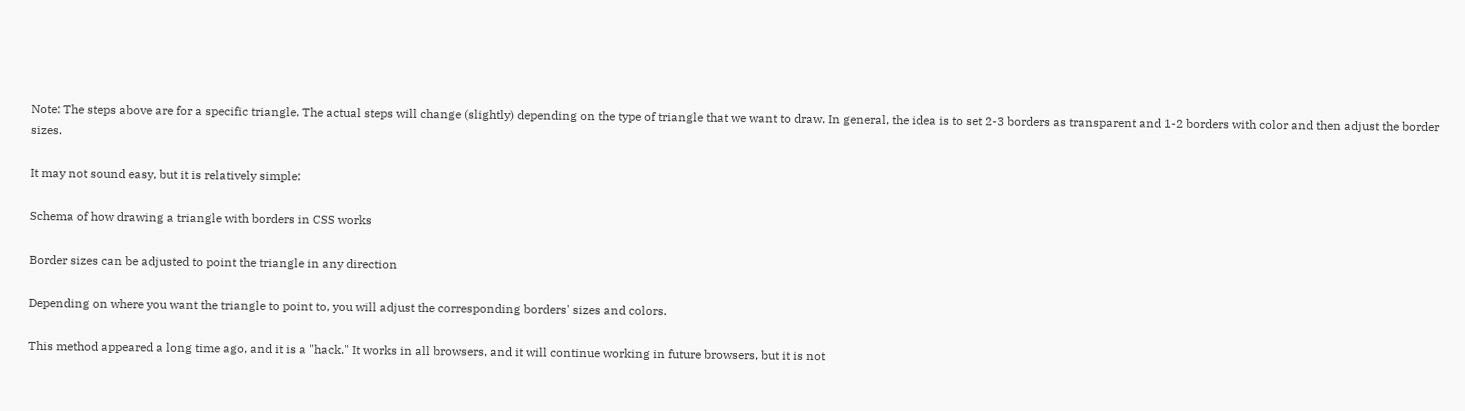Note: The steps above are for a specific triangle. The actual steps will change (slightly) depending on the type of triangle that we want to draw. In general, the idea is to set 2-3 borders as transparent and 1-2 borders with color and then adjust the border sizes.

It may not sound easy, but it is relatively simple:

Schema of how drawing a triangle with borders in CSS works

Border sizes can be adjusted to point the triangle in any direction

Depending on where you want the triangle to point to, you will adjust the corresponding borders' sizes and colors.

This method appeared a long time ago, and it is a "hack." It works in all browsers, and it will continue working in future browsers, but it is not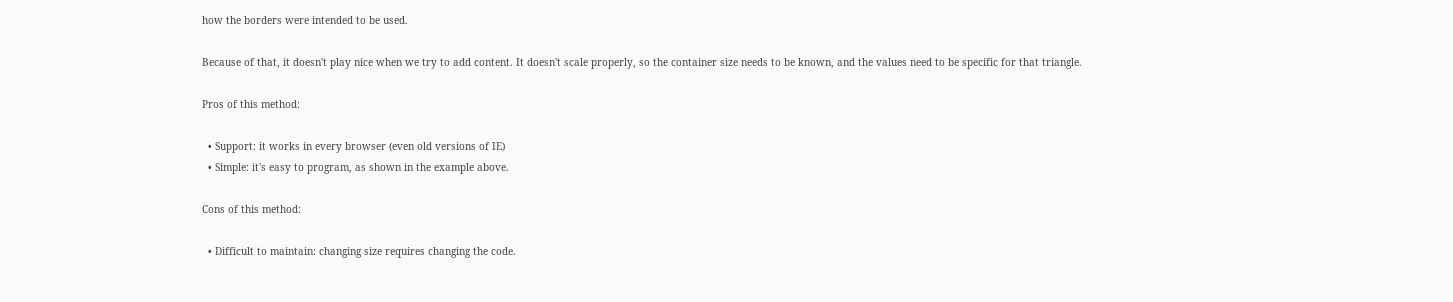how the borders were intended to be used.

Because of that, it doesn't play nice when we try to add content. It doesn't scale properly, so the container size needs to be known, and the values need to be specific for that triangle.

Pros of this method:

  • Support: it works in every browser (even old versions of IE)
  • Simple: it's easy to program, as shown in the example above.

Cons of this method:

  • Difficult to maintain: changing size requires changing the code.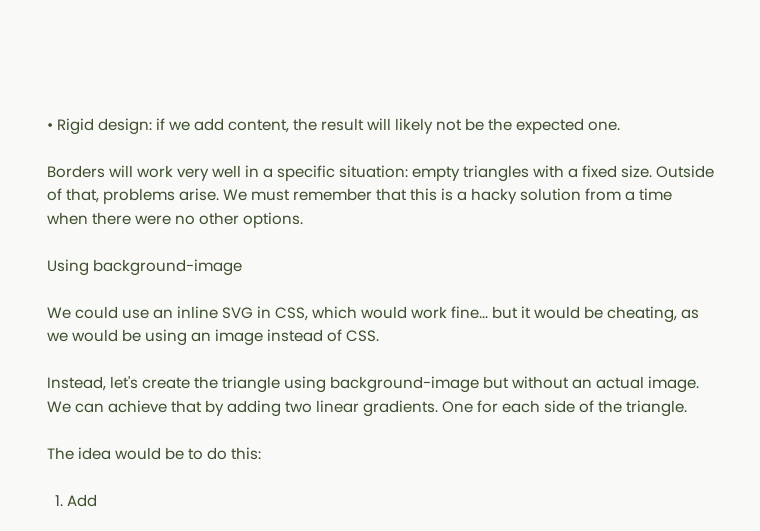• Rigid design: if we add content, the result will likely not be the expected one.

Borders will work very well in a specific situation: empty triangles with a fixed size. Outside of that, problems arise. We must remember that this is a hacky solution from a time when there were no other options.

Using background-image

We could use an inline SVG in CSS, which would work fine... but it would be cheating, as we would be using an image instead of CSS.

Instead, let's create the triangle using background-image but without an actual image. We can achieve that by adding two linear gradients. One for each side of the triangle.

The idea would be to do this:

  1. Add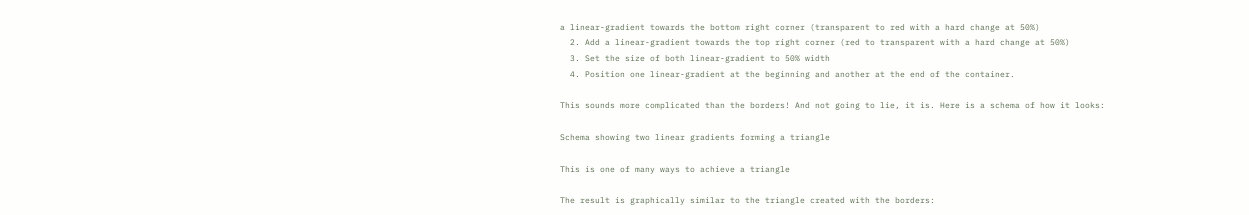a linear-gradient towards the bottom right corner (transparent to red with a hard change at 50%)
  2. Add a linear-gradient towards the top right corner (red to transparent with a hard change at 50%)
  3. Set the size of both linear-gradient to 50% width
  4. Position one linear-gradient at the beginning and another at the end of the container.

This sounds more complicated than the borders! And not going to lie, it is. Here is a schema of how it looks:

Schema showing two linear gradients forming a triangle

This is one of many ways to achieve a triangle

The result is graphically similar to the triangle created with the borders: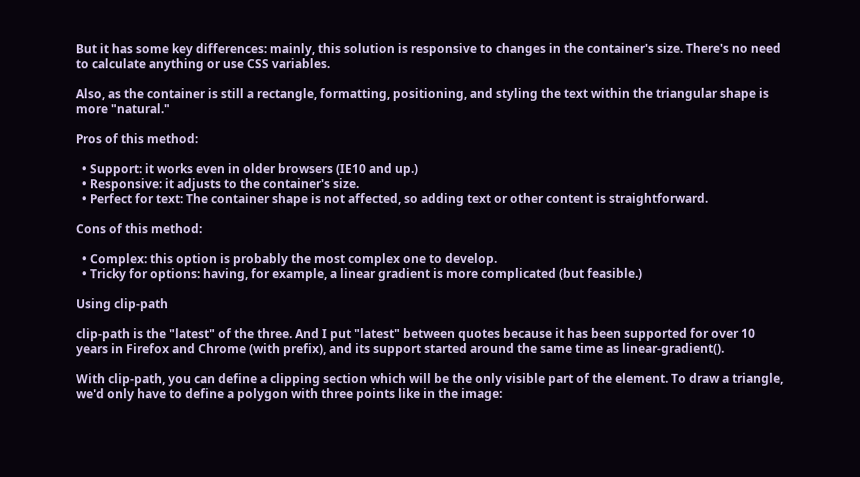But it has some key differences: mainly, this solution is responsive to changes in the container's size. There's no need to calculate anything or use CSS variables.

Also, as the container is still a rectangle, formatting, positioning, and styling the text within the triangular shape is more "natural."

Pros of this method:

  • Support: it works even in older browsers (IE10 and up.)
  • Responsive: it adjusts to the container's size.
  • Perfect for text: The container shape is not affected, so adding text or other content is straightforward.

Cons of this method:

  • Complex: this option is probably the most complex one to develop.
  • Tricky for options: having, for example, a linear gradient is more complicated (but feasible.)

Using clip-path

clip-path is the "latest" of the three. And I put "latest" between quotes because it has been supported for over 10 years in Firefox and Chrome (with prefix), and its support started around the same time as linear-gradient().

With clip-path, you can define a clipping section which will be the only visible part of the element. To draw a triangle, we'd only have to define a polygon with three points like in the image: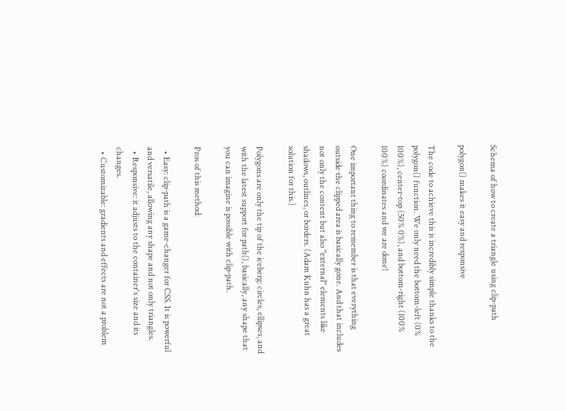Schema of how to create a triangle using clip-path

polygon() makes it easy and responsive

The code to achieve this is incredibly simple thanks to the polygon() function. We only need the bottom-left (0% 100%), center-top (50% 0%), and bottom-right (100% 100%) coordinates and we are done!

One important thing to remember is that everything outside the clipped area is basically gone. And that includes not only the content but also "external" elements like shadows, outlines, or borders. (Adam Kuhn has a great solution for this.)

Polygons are only the tip of the iceberg: circles, ellipses, and with the latest support for path(), basically, any shape that you can imagine is possible with clip-path.

Pros of this method:

  • Easy: clip-path is a game-changer for CSS. It is powerful and versatile, allowing any shape and not only triangles.
  • Responsive: it adjusts to the container's size and its changes.
  • Customizable: gradients and effects are not a problem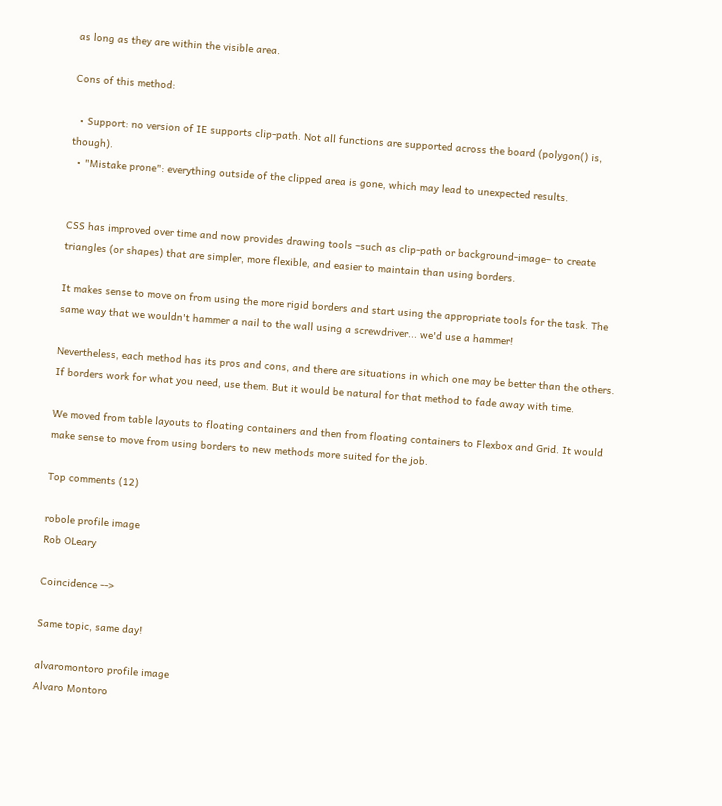as long as they are within the visible area.

Cons of this method:

  • Support: no version of IE supports clip-path. Not all functions are supported across the board (polygon() is, though).
  • "Mistake prone": everything outside of the clipped area is gone, which may lead to unexpected results.


CSS has improved over time and now provides drawing tools –such as clip-path or background-image– to create triangles (or shapes) that are simpler, more flexible, and easier to maintain than using borders.

It makes sense to move on from using the more rigid borders and start using the appropriate tools for the task. The same way that we wouldn't hammer a nail to the wall using a screwdriver... we'd use a hammer!

Nevertheless, each method has its pros and cons, and there are situations in which one may be better than the others. If borders work for what you need, use them. But it would be natural for that method to fade away with time.

We moved from table layouts to floating containers and then from floating containers to Flexbox and Grid. It would make sense to move from using borders to new methods more suited for the job.

Top comments (12)

robole profile image
Rob OLeary

Coincidence -->

Same topic, same day!

alvaromontoro profile image
Alvaro Montoro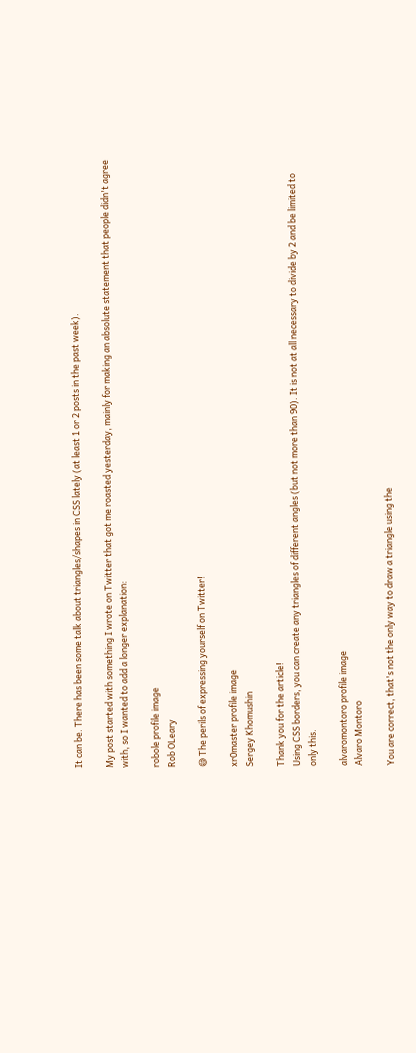It can be. There has been some talk about triangles/shapes in CSS lately (at least 1 or 2 posts in the past week).

My post started with something I wrote on Twitter that got me roasted yesterday, mainly for making an absolute statement that people didn't agree with, so I wanted to add a longer explanation:

robole profile image
Rob OLeary

😅 The perils of expressing yourself on Twitter!

xr0master profile image
Sergey Khomushin

Thank you for the article!
Using CSS borders, you can create any triangles of different angles (but not more than 90). It is not at all necessary to divide by 2 and be limited to only this.

alvaromontoro profile image
Alvaro Montoro

You are correct, that's not the only way to draw a triangle using the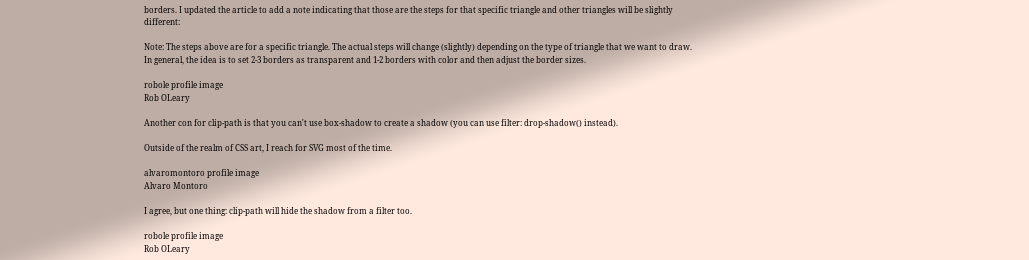borders. I updated the article to add a note indicating that those are the steps for that specific triangle and other triangles will be slightly different:

Note: The steps above are for a specific triangle. The actual steps will change (slightly) depending on the type of triangle that we want to draw. In general, the idea is to set 2-3 borders as transparent and 1-2 borders with color and then adjust the border sizes.

robole profile image
Rob OLeary

Another con for clip-path is that you can't use box-shadow to create a shadow (you can use filter: drop-shadow() instead).

Outside of the realm of CSS art, I reach for SVG most of the time.

alvaromontoro profile image
Alvaro Montoro

I agree, but one thing: clip-path will hide the shadow from a filter too.

robole profile image
Rob OLeary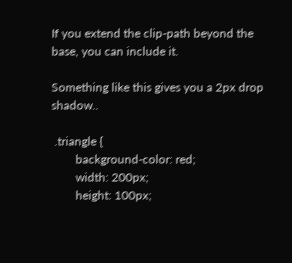If you extend the clip-path beyond the base, you can include it.

Something like this gives you a 2px drop shadow..

 .triangle {
        background-color: red;
        width: 200px;
        height: 100px;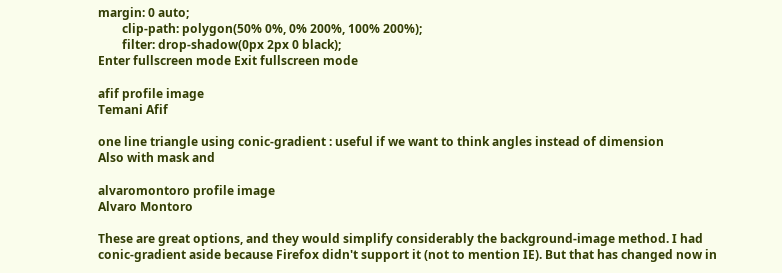margin: 0 auto;
        clip-path: polygon(50% 0%, 0% 200%, 100% 200%);
        filter: drop-shadow(0px 2px 0 black);
Enter fullscreen mode Exit fullscreen mode

afif profile image
Temani Afif

one line triangle using conic-gradient : useful if we want to think angles instead of dimension
Also with mask and

alvaromontoro profile image
Alvaro Montoro

These are great options, and they would simplify considerably the background-image method. I had conic-gradient aside because Firefox didn't support it (not to mention IE). But that has changed now in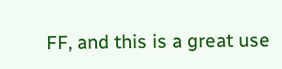FF, and this is a great use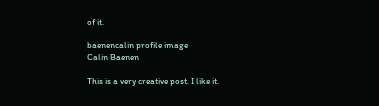of it.

baenencalin profile image
Calin Baenen

This is a very creative post. I like it.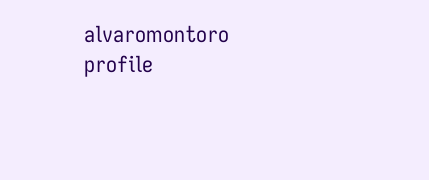alvaromontoro profile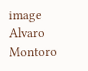image
Alvaro Montoro